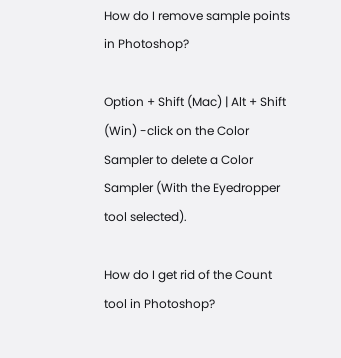How do I remove sample points in Photoshop?

Option + Shift (Mac) | Alt + Shift (Win) -click on the Color Sampler to delete a Color Sampler (With the Eyedropper tool selected).

How do I get rid of the Count tool in Photoshop?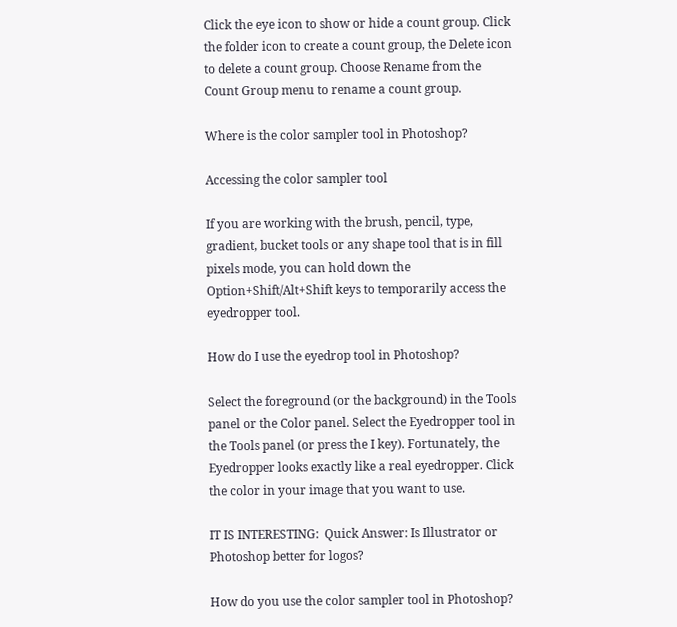Click the eye icon to show or hide a count group. Click the folder icon to create a count group, the Delete icon to delete a count group. Choose Rename from the Count Group menu to rename a count group.

Where is the color sampler tool in Photoshop?

Accessing the color sampler tool

If you are working with the brush, pencil, type, gradient, bucket tools or any shape tool that is in fill pixels mode, you can hold down the Option+Shift/Alt+Shift keys to temporarily access the eyedropper tool.

How do I use the eyedrop tool in Photoshop?

Select the foreground (or the background) in the Tools panel or the Color panel. Select the Eyedropper tool in the Tools panel (or press the I key). Fortunately, the Eyedropper looks exactly like a real eyedropper. Click the color in your image that you want to use.

IT IS INTERESTING:  Quick Answer: Is Illustrator or Photoshop better for logos?

How do you use the color sampler tool in Photoshop?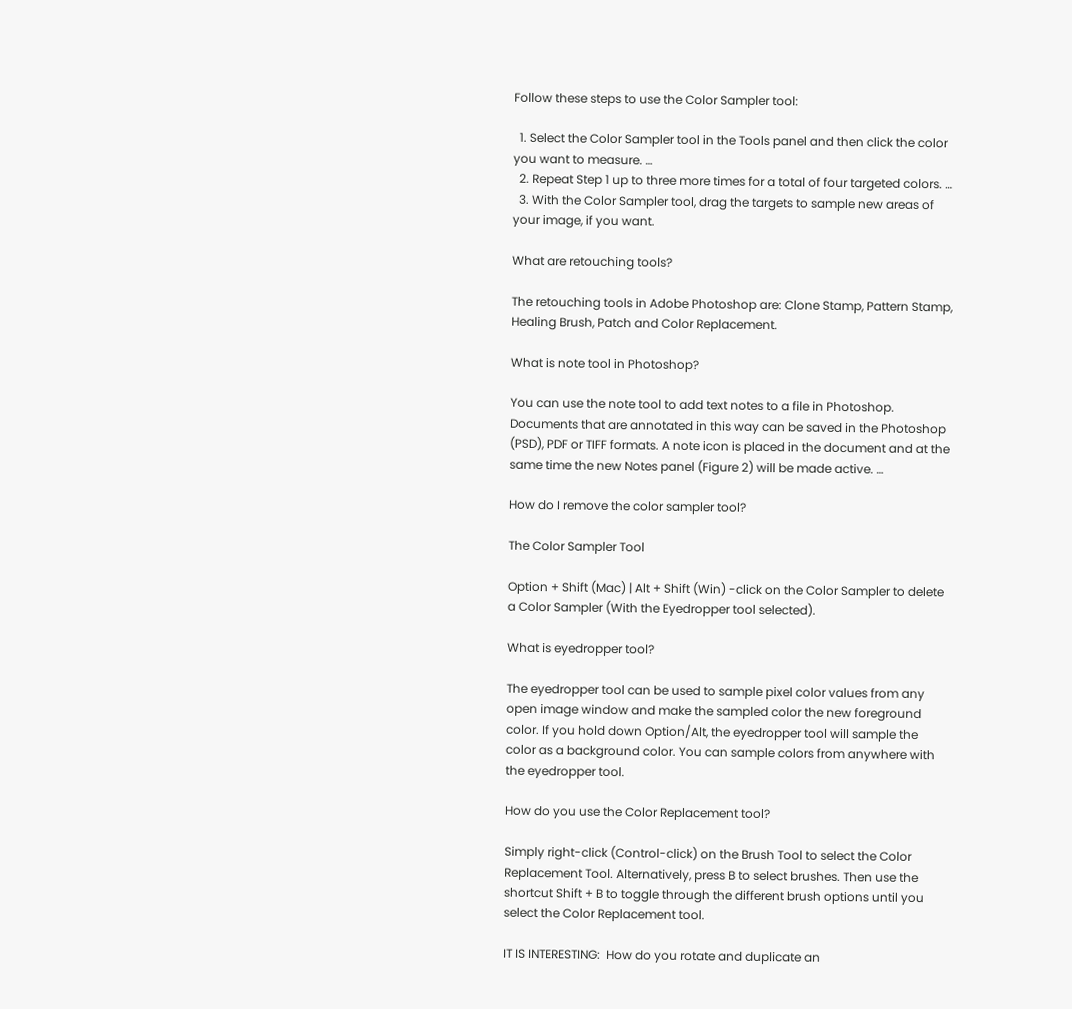Follow these steps to use the Color Sampler tool:

  1. Select the Color Sampler tool in the Tools panel and then click the color you want to measure. …
  2. Repeat Step 1 up to three more times for a total of four targeted colors. …
  3. With the Color Sampler tool, drag the targets to sample new areas of your image, if you want.

What are retouching tools?

The retouching tools in Adobe Photoshop are: Clone Stamp, Pattern Stamp, Healing Brush, Patch and Color Replacement.

What is note tool in Photoshop?

You can use the note tool to add text notes to a file in Photoshop. Documents that are annotated in this way can be saved in the Photoshop (PSD), PDF or TIFF formats. A note icon is placed in the document and at the same time the new Notes panel (Figure 2) will be made active. …

How do I remove the color sampler tool?

The Color Sampler Tool

Option + Shift (Mac) | Alt + Shift (Win) -click on the Color Sampler to delete a Color Sampler (With the Eyedropper tool selected).

What is eyedropper tool?

The eyedropper tool can be used to sample pixel color values from any open image window and make the sampled color the new foreground color. If you hold down Option/Alt, the eyedropper tool will sample the color as a background color. You can sample colors from anywhere with the eyedropper tool.

How do you use the Color Replacement tool?

Simply right-click (Control-click) on the Brush Tool to select the Color Replacement Tool. Alternatively, press B to select brushes. Then use the shortcut Shift + B to toggle through the different brush options until you select the Color Replacement tool.

IT IS INTERESTING:  How do you rotate and duplicate an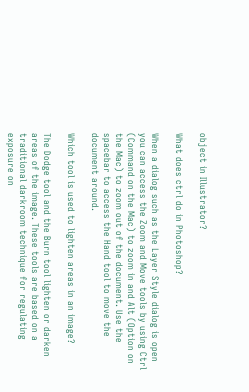object in Illustrator?

What does ctrl do in Photoshop?

When a dialog such as the Layer Style dialog is open you can access the Zoom and Move tools by using Ctrl (Command on the Mac) to zoom in and Alt (Option on the Mac) to zoom out of the document. Use the spacebar to access the Hand tool to move the document around.

Which tool is used to lighten areas in an image?

The Dodge tool and the Burn tool lighten or darken areas of the image. These tools are based on a traditional darkroom technique for regulating exposure on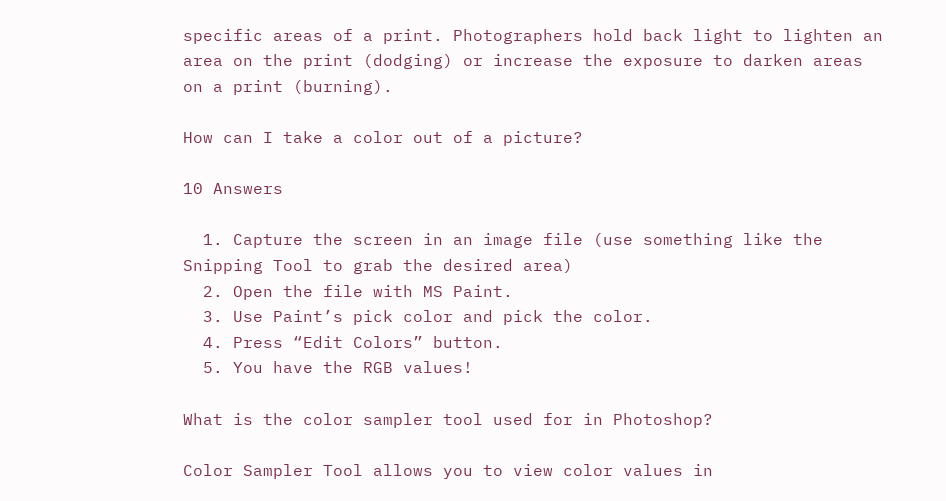specific areas of a print. Photographers hold back light to lighten an area on the print (dodging) or increase the exposure to darken areas on a print (burning).

How can I take a color out of a picture?

10 Answers

  1. Capture the screen in an image file (use something like the Snipping Tool to grab the desired area)
  2. Open the file with MS Paint.
  3. Use Paint’s pick color and pick the color.
  4. Press “Edit Colors” button.
  5. You have the RGB values!

What is the color sampler tool used for in Photoshop?

Color Sampler Tool allows you to view color values in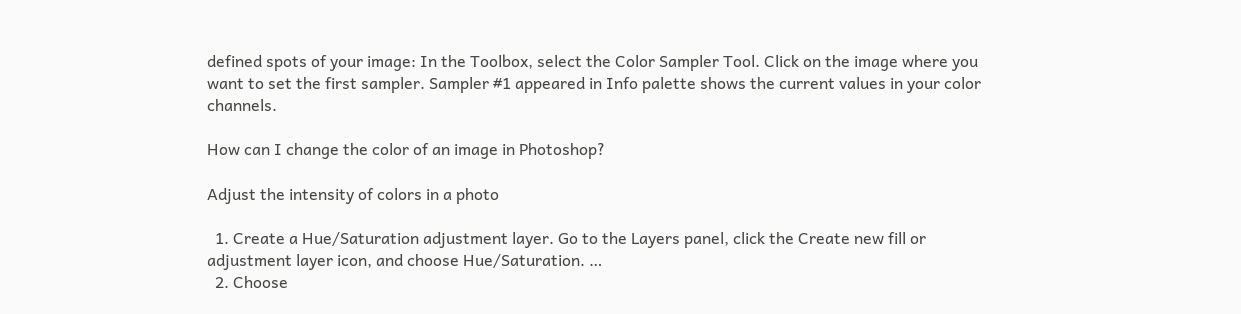defined spots of your image: In the Toolbox, select the Color Sampler Tool. Click on the image where you want to set the first sampler. Sampler #1 appeared in Info palette shows the current values in your color channels.

How can I change the color of an image in Photoshop?

Adjust the intensity of colors in a photo

  1. Create a Hue/Saturation adjustment layer. Go to the Layers panel, click the Create new fill or adjustment layer icon, and choose Hue/Saturation. …
  2. Choose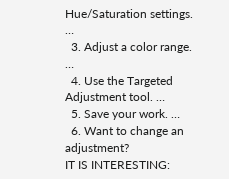Hue/Saturation settings. …
  3. Adjust a color range. …
  4. Use the Targeted Adjustment tool. …
  5. Save your work. …
  6. Want to change an adjustment?
IT IS INTERESTING: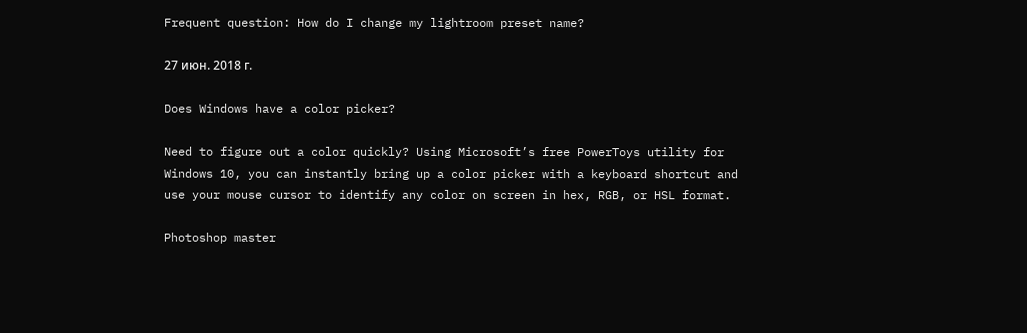Frequent question: How do I change my lightroom preset name?

27 июн. 2018 г.

Does Windows have a color picker?

Need to figure out a color quickly? Using Microsoft’s free PowerToys utility for Windows 10, you can instantly bring up a color picker with a keyboard shortcut and use your mouse cursor to identify any color on screen in hex, RGB, or HSL format.

Photoshop master